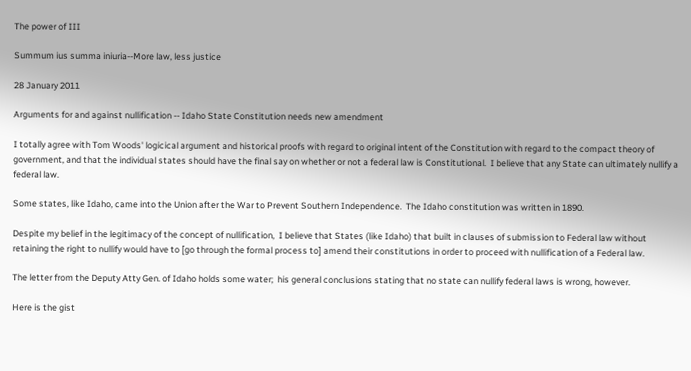The power of III

Summum ius summa iniuria--More law, less justice

28 January 2011

Arguments for and against nullification -- Idaho State Constitution needs new amendment

I totally agree with Tom Woods' logicical argument and historical proofs with regard to original intent of the Constitution with regard to the compact theory of government, and that the individual states should have the final say on whether or not a federal law is Constitutional.  I believe that any State can ultimately nullify a federal law.

Some states, like Idaho, came into the Union after the War to Prevent Southern Independence.  The Idaho constitution was written in 1890.

Despite my belief in the legitimacy of the concept of nullification,  I believe that States (like Idaho) that built in clauses of submission to Federal law without retaining the right to nullify would have to [go through the formal process to] amend their constitutions in order to proceed with nullification of a Federal law.

The letter from the Deputy Atty Gen. of Idaho holds some water;  his general conclusions stating that no state can nullify federal laws is wrong, however.

Here is the gist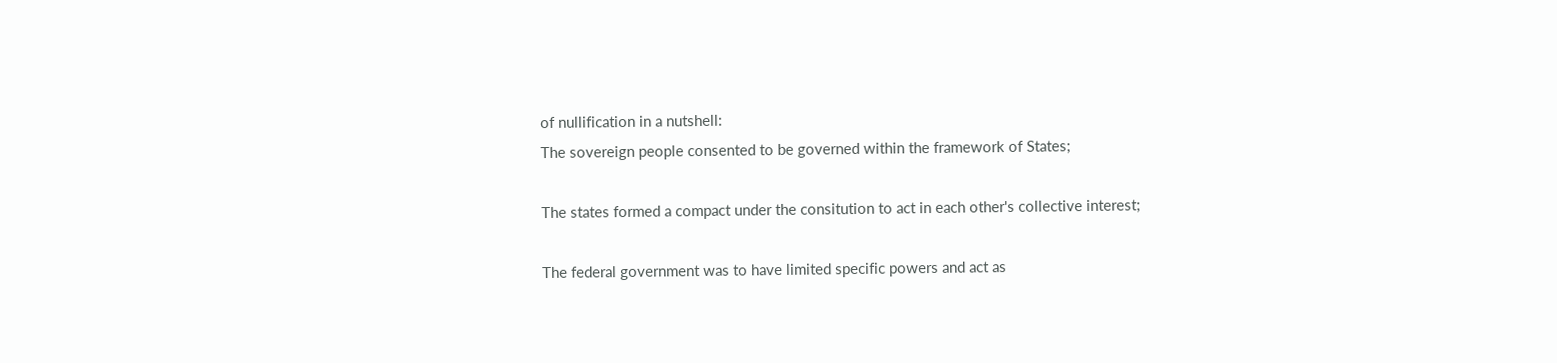of nullification in a nutshell:
The sovereign people consented to be governed within the framework of States;

The states formed a compact under the consitution to act in each other's collective interest;

The federal government was to have limited specific powers and act as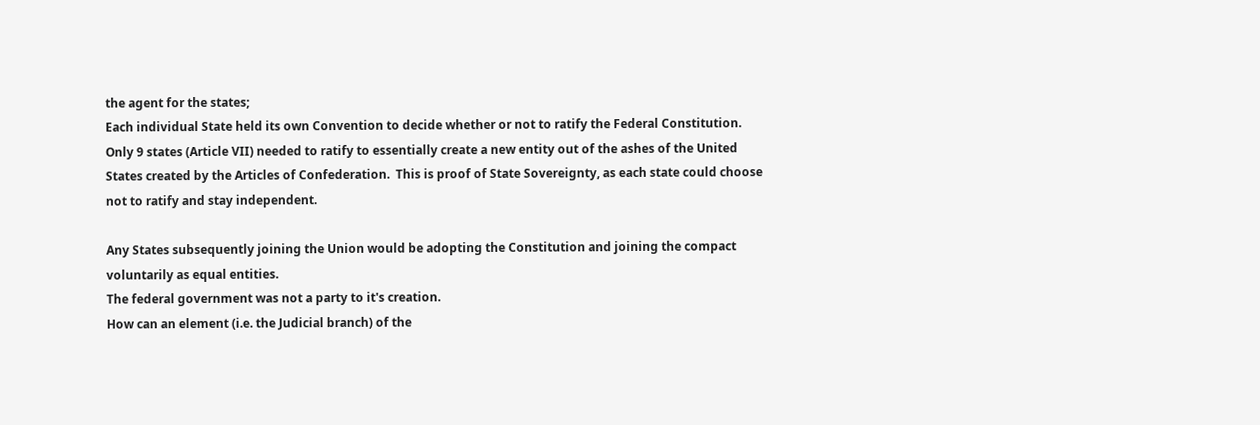the agent for the states;
Each individual State held its own Convention to decide whether or not to ratify the Federal Constitution.
Only 9 states (Article VII) needed to ratify to essentially create a new entity out of the ashes of the United States created by the Articles of Confederation.  This is proof of State Sovereignty, as each state could choose not to ratify and stay independent.

Any States subsequently joining the Union would be adopting the Constitution and joining the compact voluntarily as equal entities.
The federal government was not a party to it's creation.
How can an element (i.e. the Judicial branch) of the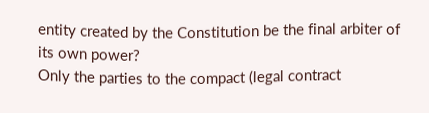entity created by the Constitution be the final arbiter of its own power?
Only the parties to the compact (legal contract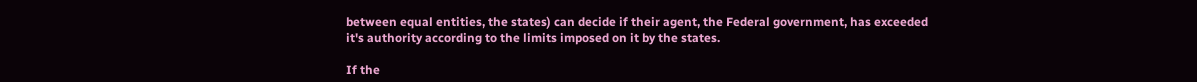between equal entities, the states) can decide if their agent, the Federal government, has exceeded it's authority according to the limits imposed on it by the states.

If the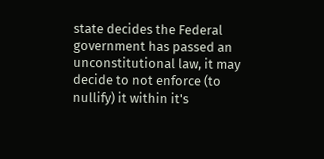state decides the Federal government has passed an unconstitutional law, it may decide to not enforce (to nullify) it within it's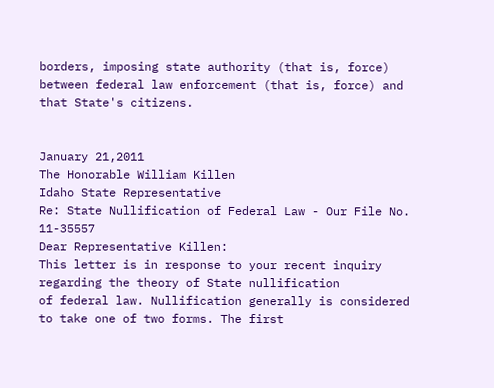borders, imposing state authority (that is, force) between federal law enforcement (that is, force) and that State's citizens.


January 21,2011
The Honorable William Killen
Idaho State Representative
Re: State Nullification of Federal Law - Our File No. 11-35557
Dear Representative Killen:
This letter is in response to your recent inquiry regarding the theory of State nullification
of federal law. Nullification generally is considered to take one of two forms. The first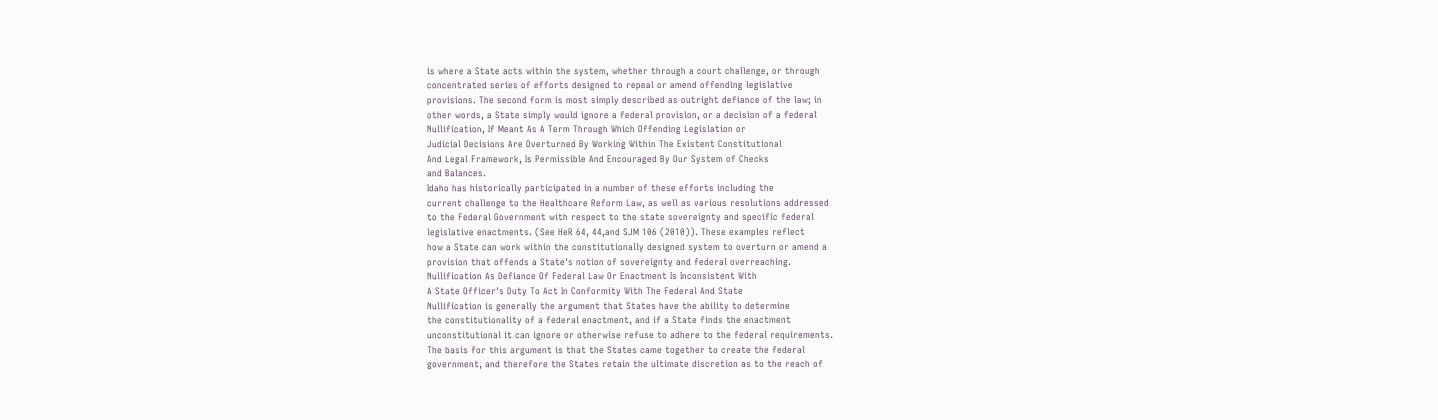is where a State acts within the system, whether through a court challenge, or through
concentrated series of efforts designed to repeal or amend offending legislative
provisions. The second form is most simply described as outright defiance of the law; in
other words, a State simply would ignore a federal provision, or a decision of a federal
Nullification, If Meant As A Term Through Which Offending Legislation or
Judicial Decisions Are Overturned By Working Within The Existent Constitutional
And Legal Framework, Is Permissible And Encouraged By Our System of Checks
and Balances.
Idaho has historically participated in a number of these efforts including the
current challenge to the Healthcare Reform Law, as well as various resolutions addressed
to the Federal Government with respect to the state sovereignty and specific federal
legislative enactments. (See HeR 64, 44,and SJM 106 (2010)). These examples reflect
how a State can work within the constitutionally designed system to overturn or amend a
provision that offends a State's notion of sovereignty and federal overreaching.
Nullification As Defiance Of Federal Law Or Enactment Is Inconsistent With
A State Officer's Duty To Act In Conformity With The Federal And State
Nullification is generally the argument that States have the ability to determine
the constitutionality of a federal enactment, and if a State finds the enactment
unconstitutional it can ignore or otherwise refuse to adhere to the federal requirements.
The basis for this argument is that the States came together to create the federal
government, and therefore the States retain the ultimate discretion as to the reach of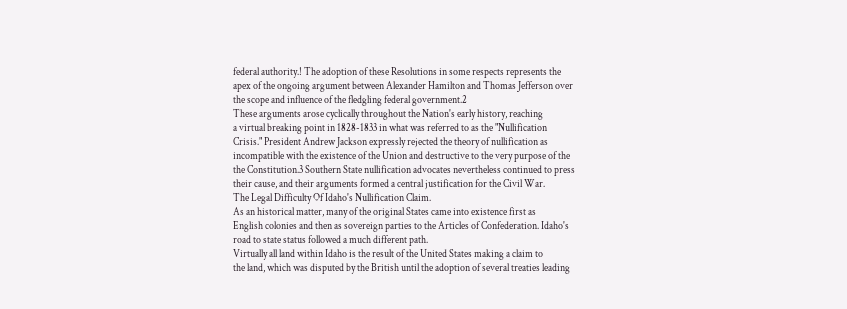federal authority.! The adoption of these Resolutions in some respects represents the
apex of the ongoing argument between Alexander Hamilton and Thomas Jefferson over
the scope and influence of the fledgling federal government.2
These arguments arose cyclically throughout the Nation's early history, reaching
a virtual breaking point in 1828-1833 in what was referred to as the "Nullification
Crisis." President Andrew Jackson expressly rejected the theory of nullification as
incompatible with the existence of the Union and destructive to the very purpose of the
the Constitution.3 Southern State nullification advocates nevertheless continued to press
their cause, and their arguments formed a central justification for the Civil War.
The Legal Difficulty Of Idaho's Nullification Claim.
As an historical matter, many of the original States came into existence first as
English colonies and then as sovereign parties to the Articles of Confederation. Idaho's
road to state status followed a much different path.
Virtually all land within Idaho is the result of the United States making a claim to
the land, which was disputed by the British until the adoption of several treaties leading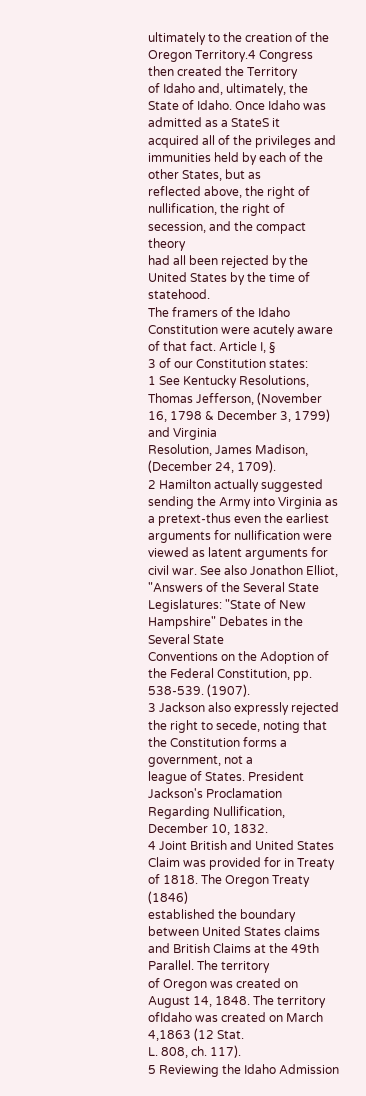ultimately to the creation of the Oregon Territory.4 Congress then created the Territory
of Idaho and, ultimately, the State of Idaho. Once Idaho was admitted as a StateS it
acquired all of the privileges and immunities held by each of the other States, but as
reflected above, the right of nullification, the right of secession, and the compact theory
had all been rejected by the United States by the time of statehood.
The framers of the Idaho Constitution were acutely aware of that fact. Article I, §
3 of our Constitution states:
1 See Kentucky Resolutions, Thomas Jefferson, (November 16, 1798 & December 3, 1799) and Virginia
Resolution, James Madison, (December 24, 1709).
2 Hamilton actually suggested sending the Army into Virginia as a pretext-thus even the earliest
arguments for nullification were viewed as latent arguments for civil war. See also Jonathon Elliot,
"Answers of the Several State Legislatures: "State of New Hampshire" Debates in the Several State
Conventions on the Adoption of the Federal Constitution, pp. 538-539. (1907).
3 Jackson also expressly rejected the right to secede, noting that the Constitution forms a government, not a
league of States. President Jackson's Proclamation Regarding Nullification, December 10, 1832.
4 Joint British and United States Claim was provided for in Treaty of 1818. The Oregon Treaty (1846)
established the boundary between United States claims and British Claims at the 49th Parallel. The territory
of Oregon was created on August 14, 1848. The territory ofIdaho was created on March 4,1863 (12 Stat.
L. 808, ch. 117).
5 Reviewing the Idaho Admission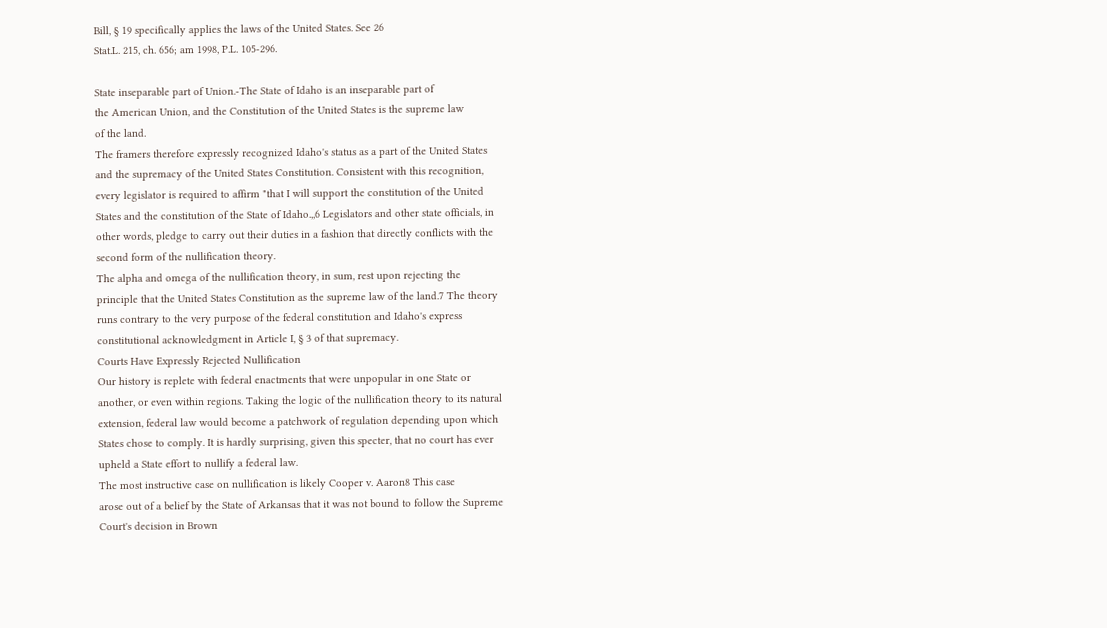Bill, § 19 specifically applies the laws of the United States. See 26
Stat.L. 215, ch. 656; am 1998, P.L. 105-296.

State inseparable part of Union.-The State of Idaho is an inseparable part of
the American Union, and the Constitution of the United States is the supreme law
of the land.
The framers therefore expressly recognized Idaho's status as a part of the United States
and the supremacy of the United States Constitution. Consistent with this recognition,
every legislator is required to affirm "that I will support the constitution of the United
States and the constitution of the State of Idaho.,,6 Legislators and other state officials, in
other words, pledge to carry out their duties in a fashion that directly conflicts with the
second form of the nullification theory.
The alpha and omega of the nullification theory, in sum, rest upon rejecting the
principle that the United States Constitution as the supreme law of the land.7 The theory
runs contrary to the very purpose of the federal constitution and Idaho's express
constitutional acknowledgment in Article I, § 3 of that supremacy.
Courts Have Expressly Rejected Nullification
Our history is replete with federal enactments that were unpopular in one State or
another, or even within regions. Taking the logic of the nullification theory to its natural
extension, federal law would become a patchwork of regulation depending upon which
States chose to comply. It is hardly surprising, given this specter, that no court has ever
upheld a State effort to nullify a federal law.
The most instructive case on nullification is likely Cooper v. Aaron8 This case
arose out of a belief by the State of Arkansas that it was not bound to follow the Supreme
Court's decision in Brown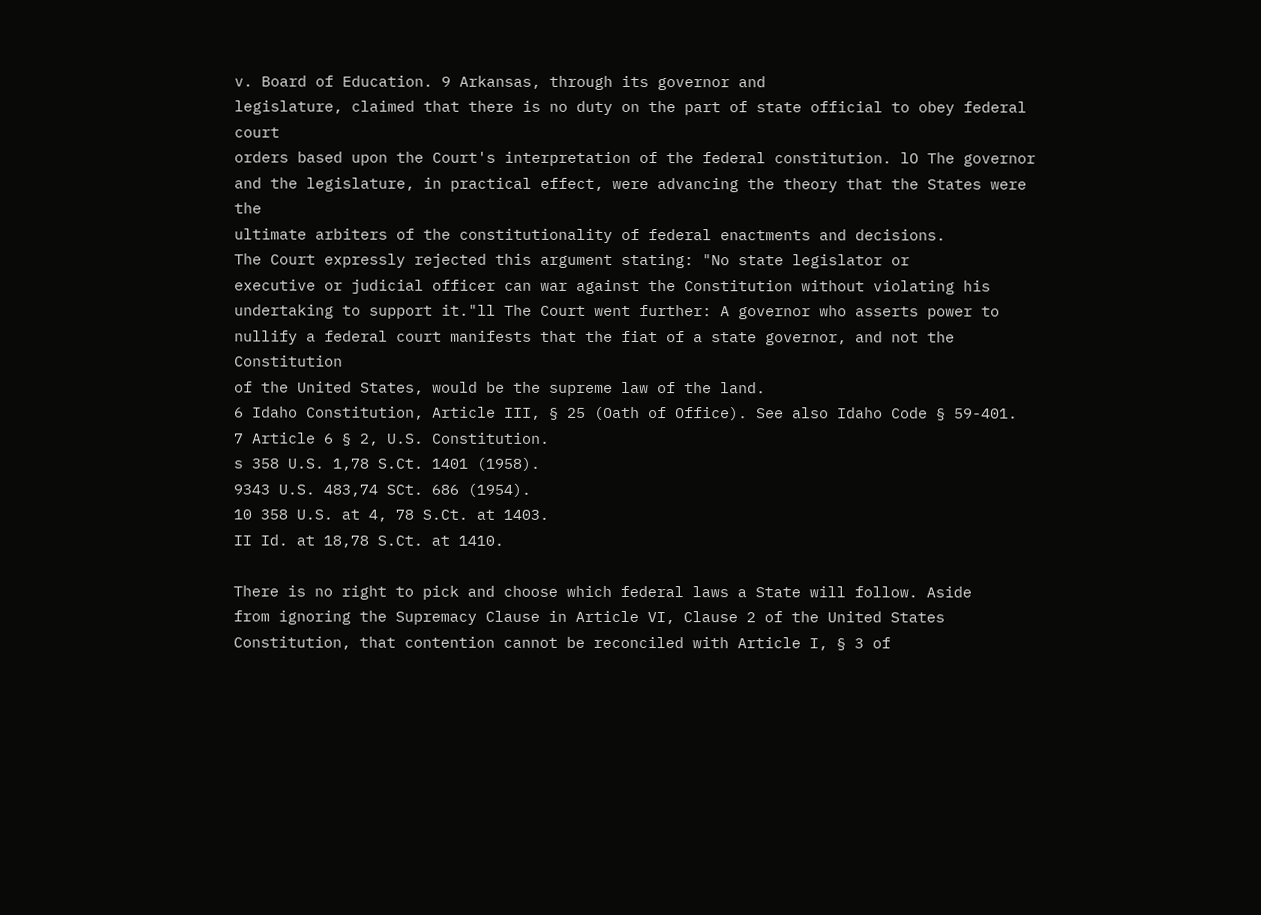v. Board of Education. 9 Arkansas, through its governor and
legislature, claimed that there is no duty on the part of state official to obey federal court
orders based upon the Court's interpretation of the federal constitution. lO The governor
and the legislature, in practical effect, were advancing the theory that the States were the
ultimate arbiters of the constitutionality of federal enactments and decisions.
The Court expressly rejected this argument stating: "No state legislator or
executive or judicial officer can war against the Constitution without violating his
undertaking to support it."ll The Court went further: A governor who asserts power to
nullify a federal court manifests that the fiat of a state governor, and not the Constitution
of the United States, would be the supreme law of the land.
6 Idaho Constitution, Article III, § 25 (Oath of Office). See also Idaho Code § 59-401.
7 Article 6 § 2, U.S. Constitution.
s 358 U.S. 1,78 S.Ct. 1401 (1958).
9343 U.S. 483,74 SCt. 686 (1954).
10 358 U.S. at 4, 78 S.Ct. at 1403.
II Id. at 18,78 S.Ct. at 1410.

There is no right to pick and choose which federal laws a State will follow. Aside
from ignoring the Supremacy Clause in Article VI, Clause 2 of the United States
Constitution, that contention cannot be reconciled with Article I, § 3 of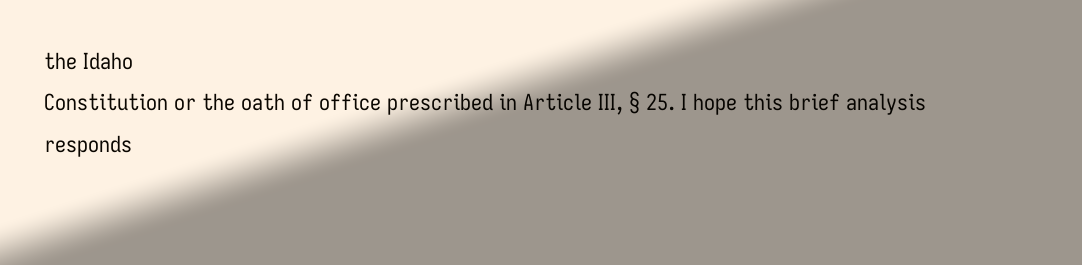the Idaho
Constitution or the oath of office prescribed in Article III, § 25. I hope this brief analysis
responds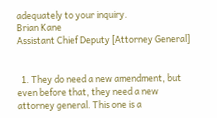adequately to your inquiry.
Brian Kane
Assistant Chief Deputy [Attorney General]


  1. They do need a new amendment, but even before that, they need a new attorney general. This one is a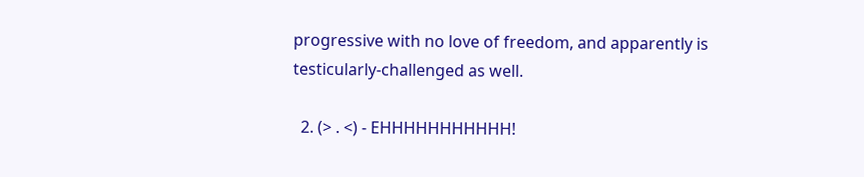progressive with no love of freedom, and apparently is testicularly-challenged as well.

  2. (> . <) - EHHHHHHHHHHH!